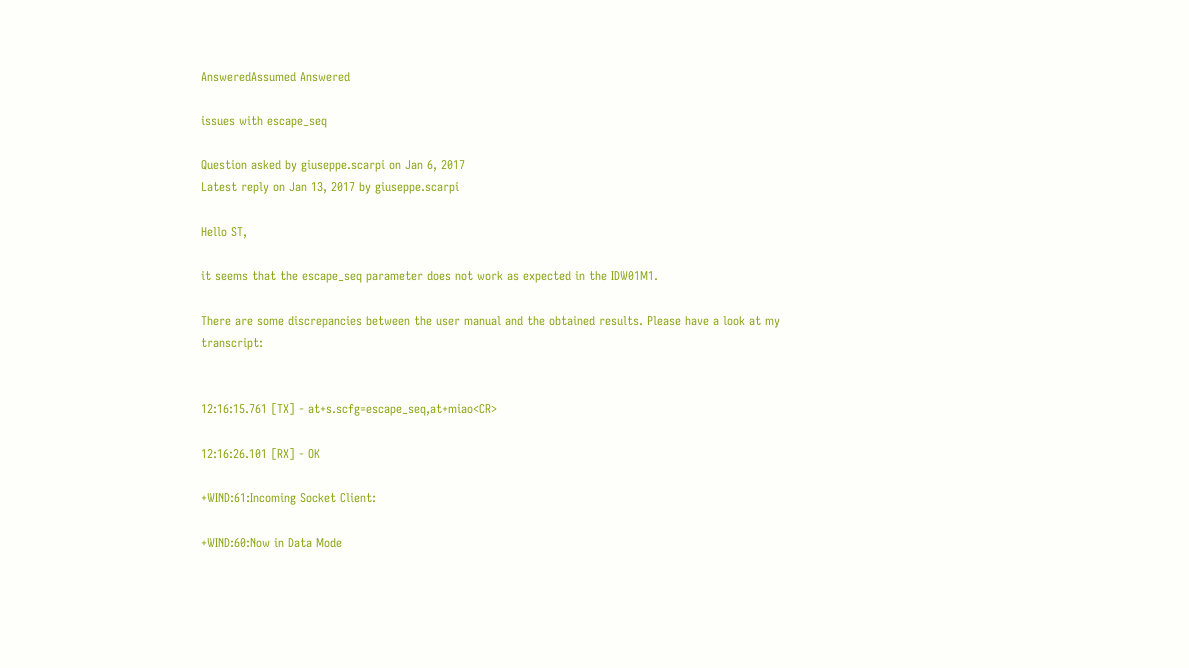AnsweredAssumed Answered

issues with escape_seq

Question asked by giuseppe.scarpi on Jan 6, 2017
Latest reply on Jan 13, 2017 by giuseppe.scarpi

Hello ST,

it seems that the escape_seq parameter does not work as expected in the IDW01M1.

There are some discrepancies between the user manual and the obtained results. Please have a look at my transcript:


12:16:15.761 [TX] - at+s.scfg=escape_seq,at+miao<CR>

12:16:26.101 [RX] - OK

+WIND:61:Incoming Socket Client:

+WIND:60:Now in Data Mode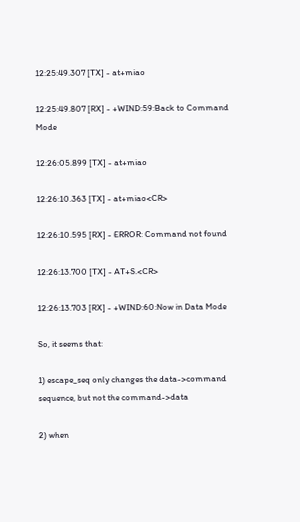12:25:49.307 [TX] - at+miao

12:25:49.807 [RX] - +WIND:59:Back to Command Mode

12:26:05.899 [TX] - at+miao

12:26:10.363 [TX] - at+miao<CR>

12:26:10.595 [RX] - ERROR: Command not found

12:26:13.700 [TX] - AT+S.<CR>

12:26:13.703 [RX] - +WIND:60:Now in Data Mode

So, it seems that:

1) escape_seq only changes the data->command sequence, but not the command->data

2) when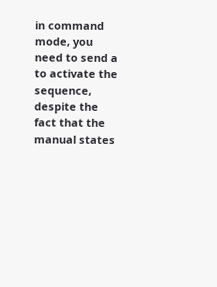in command mode, you need to send a to activate the sequence, despite the fact that the manual states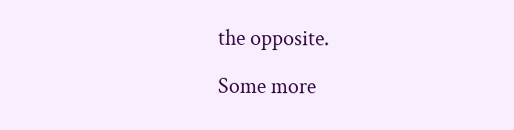the opposite.

Some more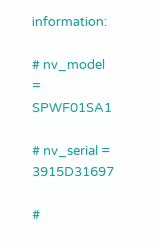information:

# nv_model = SPWF01SA1

# nv_serial = 3915D31697

#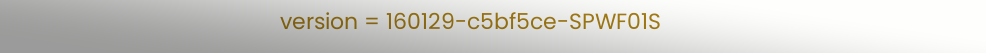version = 160129-c5bf5ce-SPWF01S